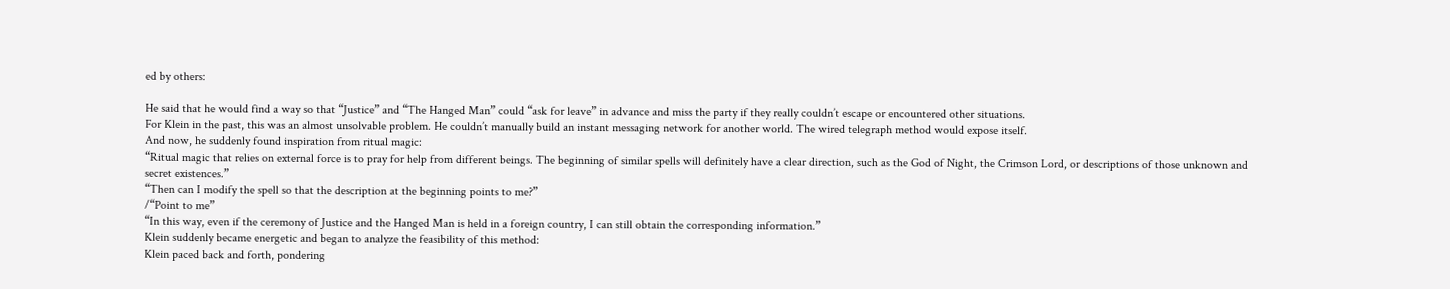ed by others:

He said that he would find a way so that “Justice” and “The Hanged Man” could “ask for leave” in advance and miss the party if they really couldn’t escape or encountered other situations.
For Klein in the past, this was an almost unsolvable problem. He couldn’t manually build an instant messaging network for another world. The wired telegraph method would expose itself.
And now, he suddenly found inspiration from ritual magic:
“Ritual magic that relies on external force is to pray for help from different beings. The beginning of similar spells will definitely have a clear direction, such as the God of Night, the Crimson Lord, or descriptions of those unknown and secret existences.”
“Then can I modify the spell so that the description at the beginning points to me?”
/“Point to me”
“In this way, even if the ceremony of Justice and the Hanged Man is held in a foreign country, I can still obtain the corresponding information.”
Klein suddenly became energetic and began to analyze the feasibility of this method:
Klein paced back and forth, pondering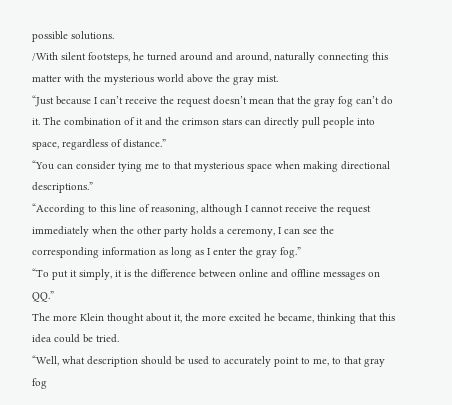possible solutions.
/With silent footsteps, he turned around and around, naturally connecting this matter with the mysterious world above the gray mist.
“Just because I can’t receive the request doesn’t mean that the gray fog can’t do it. The combination of it and the crimson stars can directly pull people into space, regardless of distance.”
“You can consider tying me to that mysterious space when making directional descriptions.”
“According to this line of reasoning, although I cannot receive the request immediately when the other party holds a ceremony, I can see the corresponding information as long as I enter the gray fog.”
“To put it simply, it is the difference between online and offline messages on QQ.”
The more Klein thought about it, the more excited he became, thinking that this idea could be tried.
“Well, what description should be used to accurately point to me, to that gray fog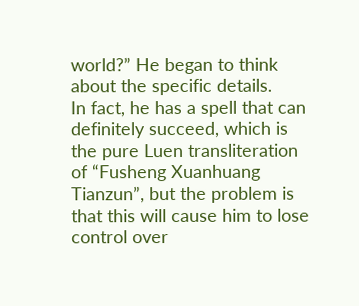world?” He began to think about the specific details.
In fact, he has a spell that can definitely succeed, which is the pure Luen transliteration of “Fusheng Xuanhuang Tianzun”, but the problem is that this will cause him to lose control over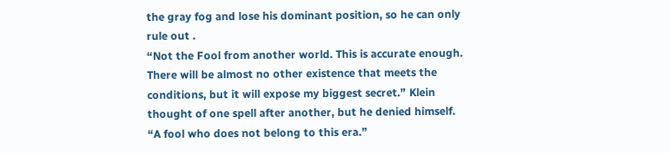the gray fog and lose his dominant position, so he can only rule out .
“Not the Fool from another world. This is accurate enough. There will be almost no other existence that meets the conditions, but it will expose my biggest secret.” Klein thought of one spell after another, but he denied himself.
“A fool who does not belong to this era.”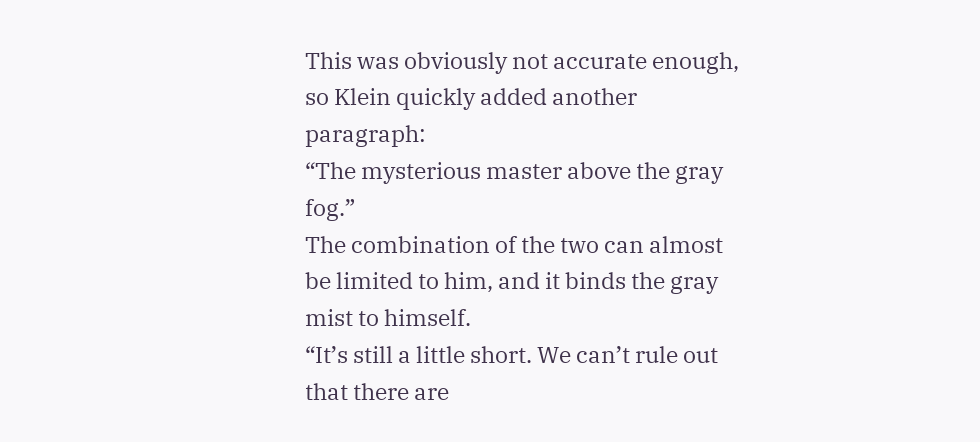This was obviously not accurate enough, so Klein quickly added another paragraph:
“The mysterious master above the gray fog.”
The combination of the two can almost be limited to him, and it binds the gray mist to himself.
“It’s still a little short. We can’t rule out that there are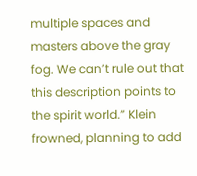multiple spaces and masters above the gray fog. We can’t rule out that this description points to the spirit world.” Klein frowned, planning to add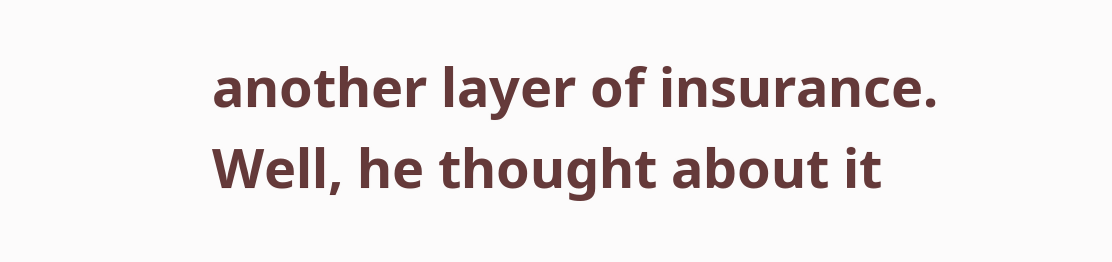another layer of insurance.
Well, he thought about it